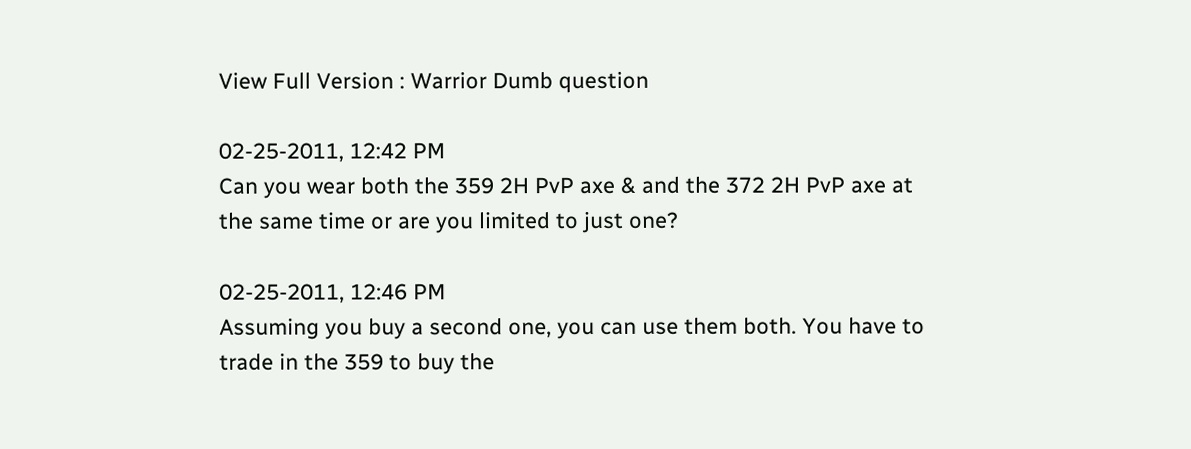View Full Version : Warrior Dumb question

02-25-2011, 12:42 PM
Can you wear both the 359 2H PvP axe & and the 372 2H PvP axe at the same time or are you limited to just one?

02-25-2011, 12:46 PM
Assuming you buy a second one, you can use them both. You have to trade in the 359 to buy the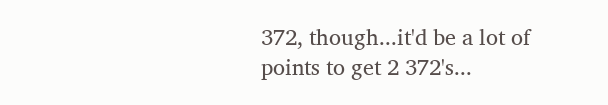372, though...it'd be a lot of points to get 2 372's...